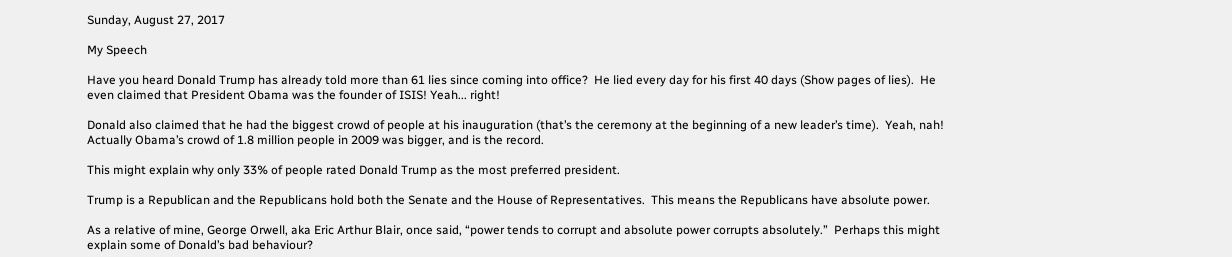Sunday, August 27, 2017

My Speech

Have you heard Donald Trump has already told more than 61 lies since coming into office?  He lied every day for his first 40 days (Show pages of lies).  He even claimed that President Obama was the founder of ISIS! Yeah... right!

Donald also claimed that he had the biggest crowd of people at his inauguration (that’s the ceremony at the beginning of a new leader’s time).  Yeah, nah!  Actually Obama’s crowd of 1.8 million people in 2009 was bigger, and is the record.

This might explain why only 33% of people rated Donald Trump as the most preferred president.

Trump is a Republican and the Republicans hold both the Senate and the House of Representatives.  This means the Republicans have absolute power.

As a relative of mine, George Orwell, aka Eric Arthur Blair, once said, “power tends to corrupt and absolute power corrupts absolutely.”  Perhaps this might explain some of Donald’s bad behaviour?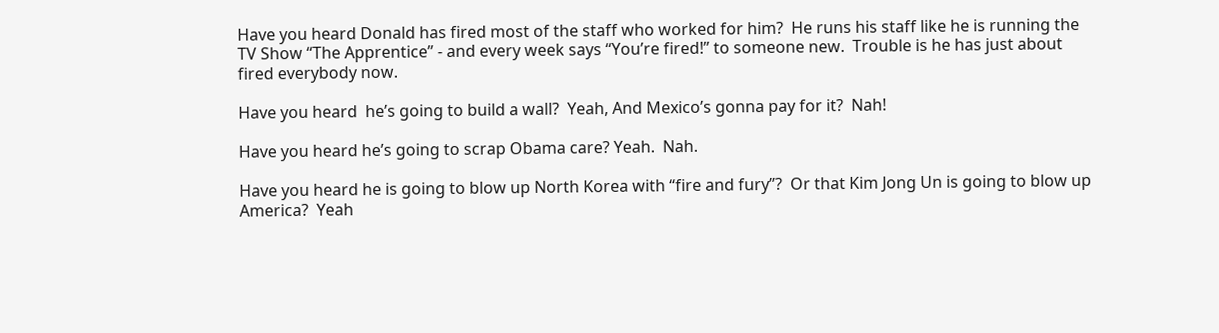Have you heard Donald has fired most of the staff who worked for him?  He runs his staff like he is running the TV Show “The Apprentice” - and every week says “You’re fired!” to someone new.  Trouble is he has just about fired everybody now.

Have you heard  he’s going to build a wall?  Yeah, And Mexico’s gonna pay for it?  Nah!

Have you heard he’s going to scrap Obama care? Yeah.  Nah.

Have you heard he is going to blow up North Korea with “fire and fury”?  Or that Kim Jong Un is going to blow up America?  Yeah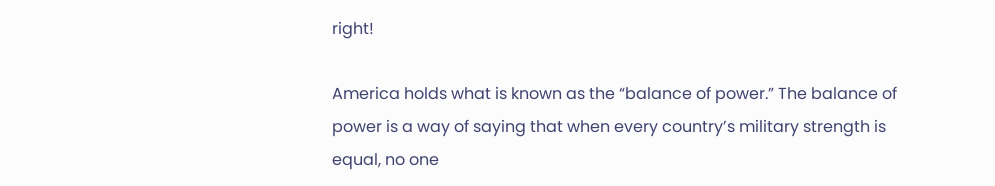right!

America holds what is known as the “balance of power.” The balance of power is a way of saying that when every country’s military strength is equal, no one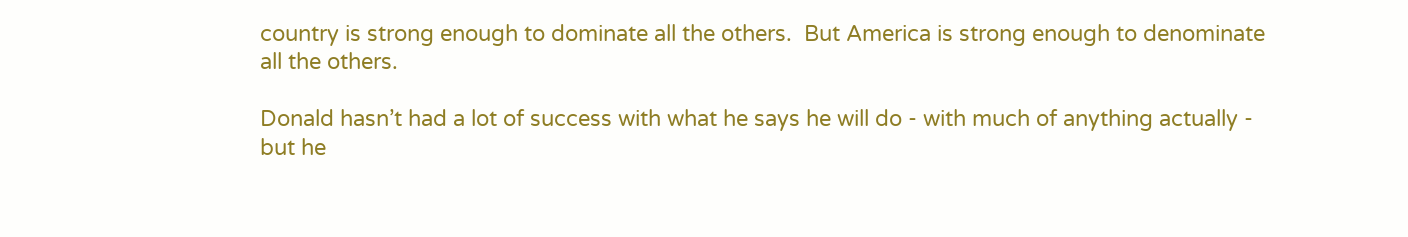country is strong enough to dominate all the others.  But America is strong enough to denominate all the others.

Donald hasn’t had a lot of success with what he says he will do - with much of anything actually - but he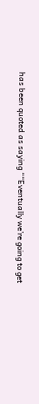has been quoted as saying ““Eventually we’re going to get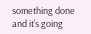something done and it’s going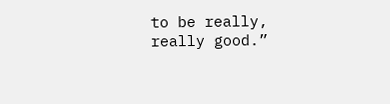to be really, really good.”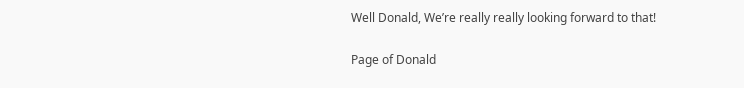Well Donald, We’re really really looking forward to that!

Page of Donald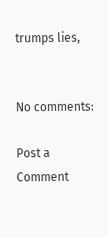trumps lies,


No comments:

Post a Comment